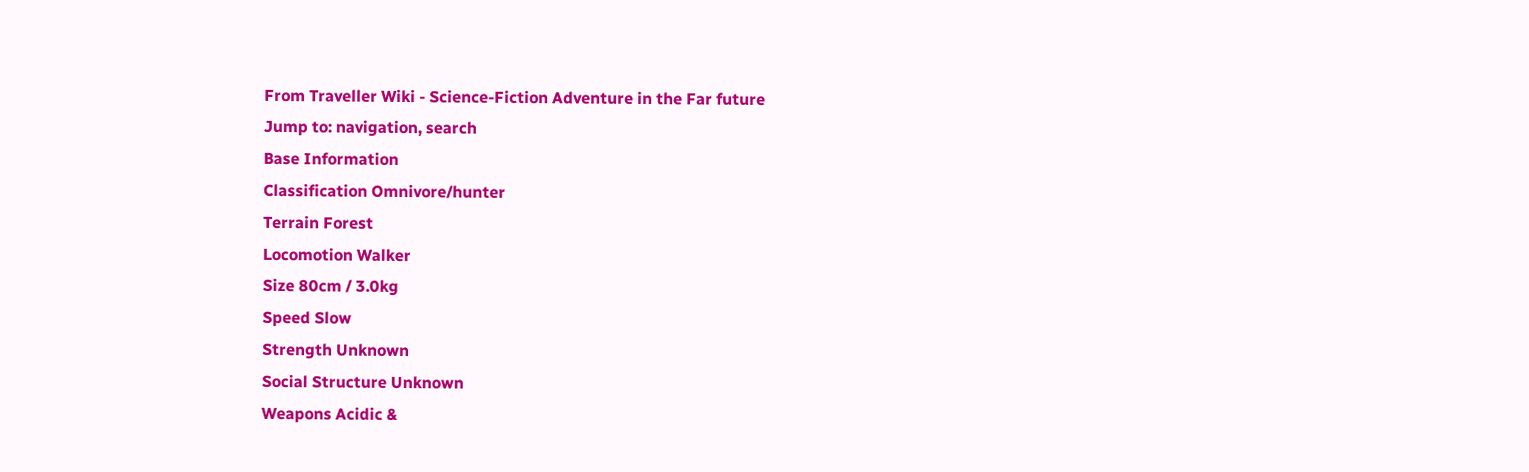From Traveller Wiki - Science-Fiction Adventure in the Far future
Jump to: navigation, search
Base Information
Classification Omnivore/hunter
Terrain Forest
Locomotion Walker
Size 80cm / 3.0kg
Speed Slow
Strength Unknown
Social Structure Unknown
Weapons Acidic &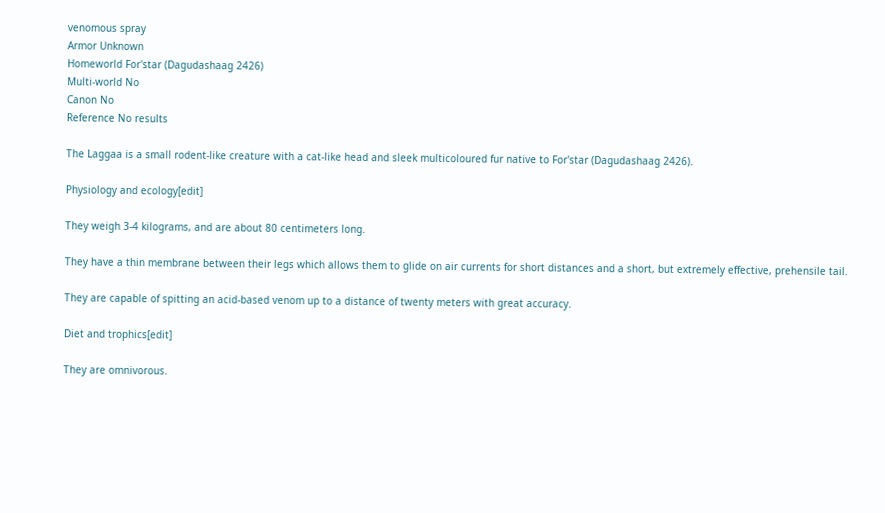venomous spray
Armor Unknown
Homeworld For'star (Dagudashaag 2426)
Multi-world No
Canon No
Reference No results

The Laggaa is a small rodent-like creature with a cat-like head and sleek multicoloured fur native to For'star (Dagudashaag 2426).

Physiology and ecology[edit]

They weigh 3-4 kilograms, and are about 80 centimeters long.

They have a thin membrane between their legs which allows them to glide on air currents for short distances and a short, but extremely effective, prehensile tail.

They are capable of spitting an acid-based venom up to a distance of twenty meters with great accuracy.

Diet and trophics[edit]

They are omnivorous.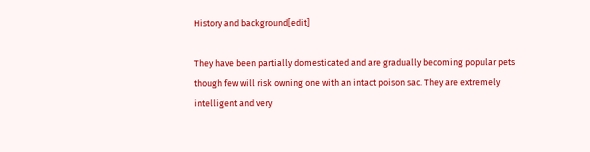History and background[edit]

They have been partially domesticated and are gradually becoming popular pets though few will risk owning one with an intact poison sac. They are extremely intelligent and very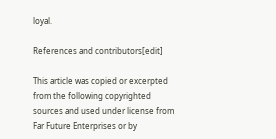loyal.

References and contributors[edit]

This article was copied or excerpted from the following copyrighted sources and used under license from Far Future Enterprises or by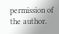permission of the author.